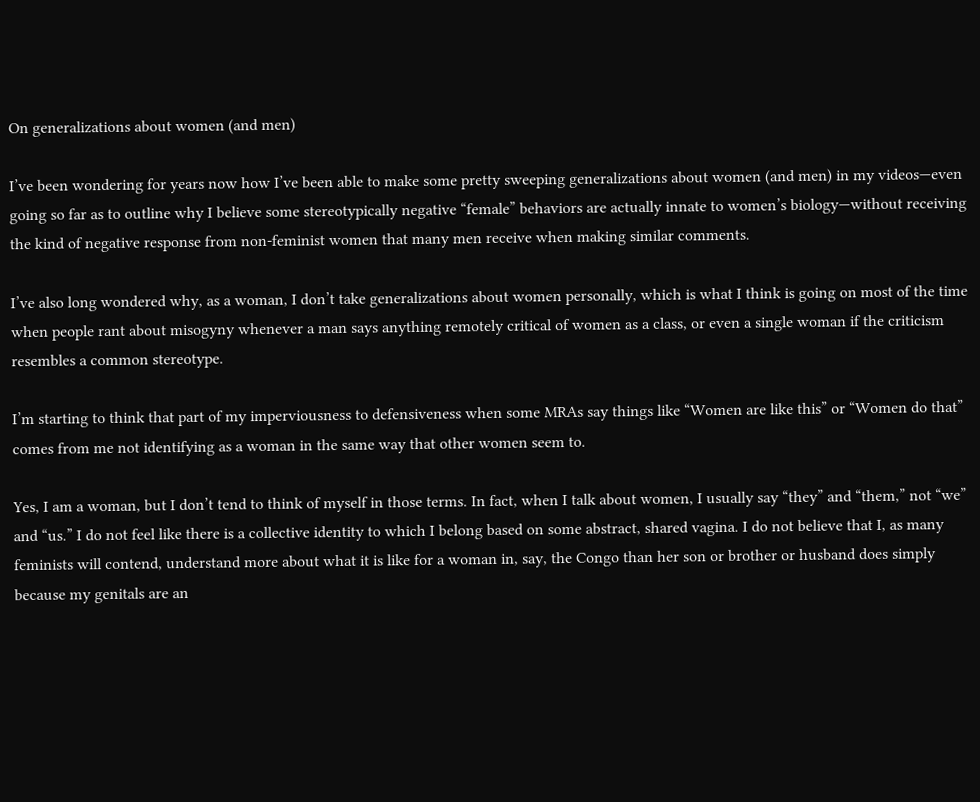On generalizations about women (and men)

I’ve been wondering for years now how I’ve been able to make some pretty sweeping generalizations about women (and men) in my videos—even going so far as to outline why I believe some stereotypically negative “female” behaviors are actually innate to women’s biology—without receiving the kind of negative response from non-feminist women that many men receive when making similar comments.

I’ve also long wondered why, as a woman, I don’t take generalizations about women personally, which is what I think is going on most of the time when people rant about misogyny whenever a man says anything remotely critical of women as a class, or even a single woman if the criticism resembles a common stereotype.

I’m starting to think that part of my imperviousness to defensiveness when some MRAs say things like “Women are like this” or “Women do that” comes from me not identifying as a woman in the same way that other women seem to.

Yes, I am a woman, but I don’t tend to think of myself in those terms. In fact, when I talk about women, I usually say “they” and “them,” not “we” and “us.” I do not feel like there is a collective identity to which I belong based on some abstract, shared vagina. I do not believe that I, as many feminists will contend, understand more about what it is like for a woman in, say, the Congo than her son or brother or husband does simply because my genitals are an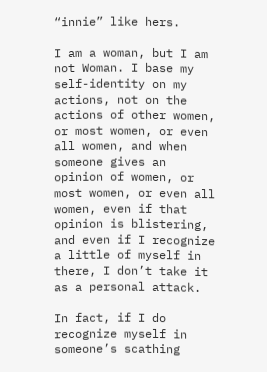“innie” like hers.

I am a woman, but I am not Woman. I base my self-identity on my actions, not on the actions of other women, or most women, or even all women, and when someone gives an opinion of women, or most women, or even all women, even if that opinion is blistering, and even if I recognize a little of myself in there, I don’t take it as a personal attack.

In fact, if I do recognize myself in someone’s scathing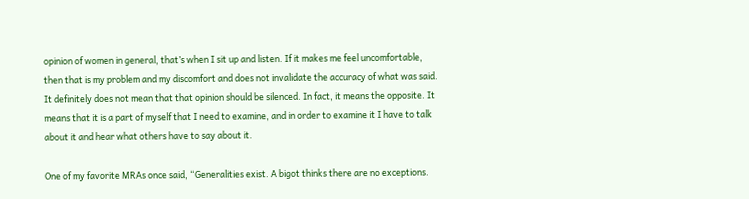opinion of women in general, that’s when I sit up and listen. If it makes me feel uncomfortable, then that is my problem and my discomfort and does not invalidate the accuracy of what was said. It definitely does not mean that that opinion should be silenced. In fact, it means the opposite. It means that it is a part of myself that I need to examine, and in order to examine it I have to talk about it and hear what others have to say about it.

One of my favorite MRAs once said, “Generalities exist. A bigot thinks there are no exceptions.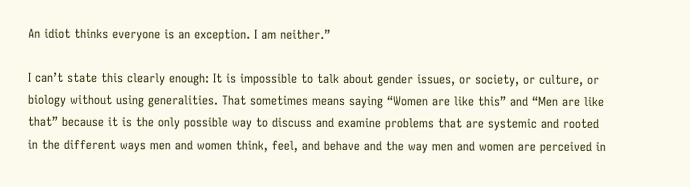An idiot thinks everyone is an exception. I am neither.”

I can’t state this clearly enough: It is impossible to talk about gender issues, or society, or culture, or biology without using generalities. That sometimes means saying “Women are like this” and “Men are like that” because it is the only possible way to discuss and examine problems that are systemic and rooted in the different ways men and women think, feel, and behave and the way men and women are perceived in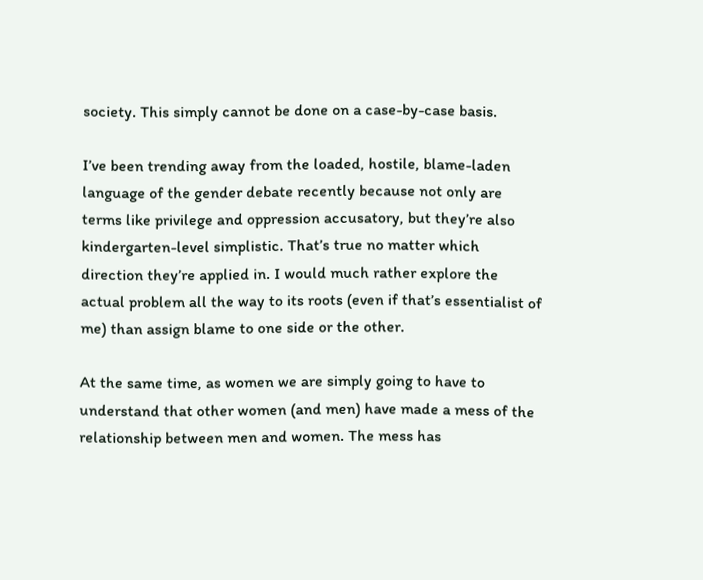society. This simply cannot be done on a case-by-case basis.

I’ve been trending away from the loaded, hostile, blame-laden language of the gender debate recently because not only are terms like privilege and oppression accusatory, but they’re also kindergarten-level simplistic. That’s true no matter which direction they’re applied in. I would much rather explore the actual problem all the way to its roots (even if that’s essentialist of me) than assign blame to one side or the other.

At the same time, as women we are simply going to have to understand that other women (and men) have made a mess of the relationship between men and women. The mess has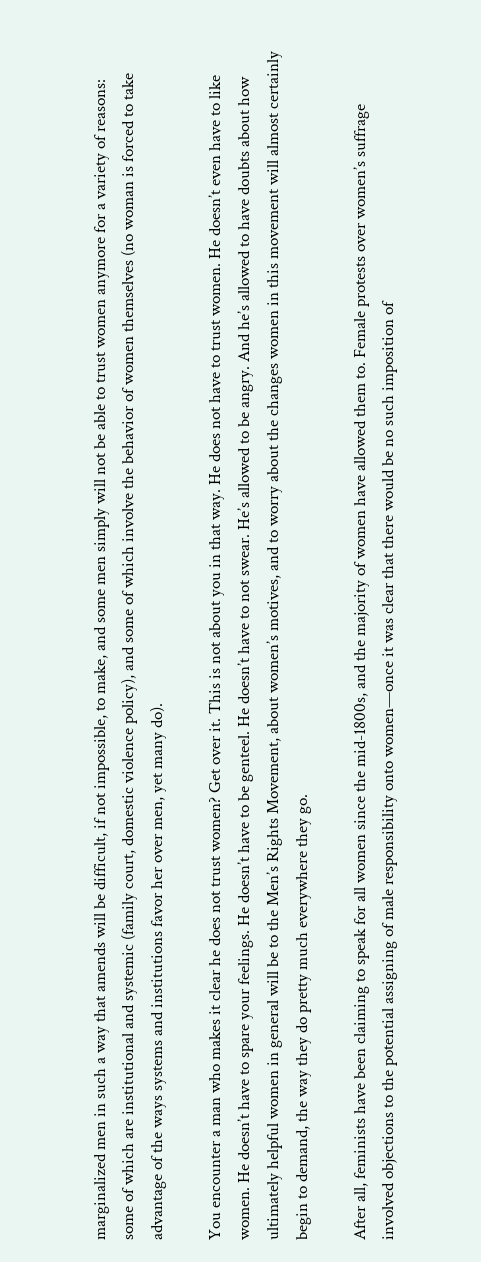marginalized men in such a way that amends will be difficult, if not impossible, to make, and some men simply will not be able to trust women anymore for a variety of reasons: some of which are institutional and systemic (family court, domestic violence policy), and some of which involve the behavior of women themselves (no woman is forced to take advantage of the ways systems and institutions favor her over men, yet many do).

You encounter a man who makes it clear he does not trust women? Get over it. This is not about you in that way. He does not have to trust women. He doesn’t even have to like women. He doesn’t have to spare your feelings. He doesn’t have to be genteel. He doesn’t have to not swear. He’s allowed to be angry. And he’s allowed to have doubts about how ultimately helpful women in general will be to the Men’s Rights Movement, about women’s motives, and to worry about the changes women in this movement will almost certainly begin to demand, the way they do pretty much everywhere they go.

After all, feminists have been claiming to speak for all women since the mid-1800s, and the majority of women have allowed them to. Female protests over women’s suffrage involved objections to the potential assigning of male responsibility onto women—once it was clear that there would be no such imposition of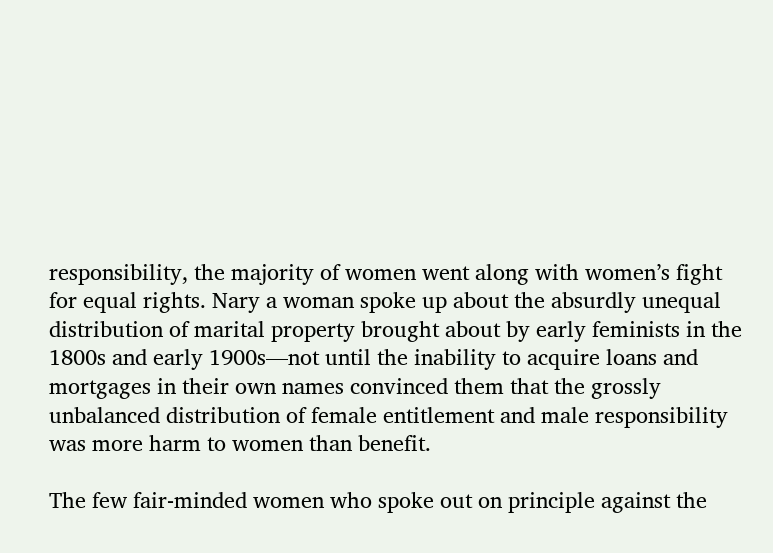responsibility, the majority of women went along with women’s fight for equal rights. Nary a woman spoke up about the absurdly unequal distribution of marital property brought about by early feminists in the 1800s and early 1900s—not until the inability to acquire loans and mortgages in their own names convinced them that the grossly unbalanced distribution of female entitlement and male responsibility was more harm to women than benefit.

The few fair-minded women who spoke out on principle against the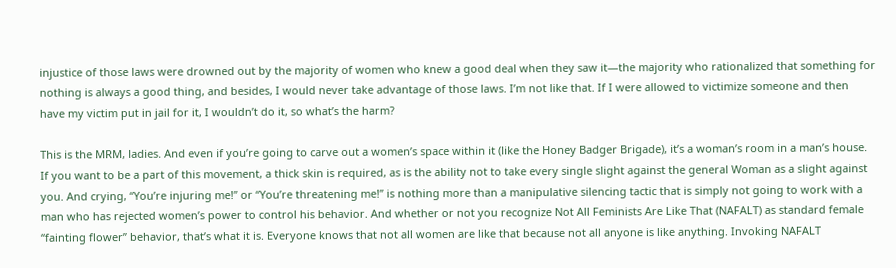injustice of those laws were drowned out by the majority of women who knew a good deal when they saw it—the majority who rationalized that something for nothing is always a good thing, and besides, I would never take advantage of those laws. I’m not like that. If I were allowed to victimize someone and then have my victim put in jail for it, I wouldn’t do it, so what’s the harm?

This is the MRM, ladies. And even if you’re going to carve out a women’s space within it (like the Honey Badger Brigade), it’s a woman’s room in a man’s house. If you want to be a part of this movement, a thick skin is required, as is the ability not to take every single slight against the general Woman as a slight against you. And crying, “You’re injuring me!” or “You’re threatening me!” is nothing more than a manipulative silencing tactic that is simply not going to work with a man who has rejected women’s power to control his behavior. And whether or not you recognize Not All Feminists Are Like That (NAFALT) as standard female “fainting flower” behavior, that’s what it is. Everyone knows that not all women are like that because not all anyone is like anything. Invoking NAFALT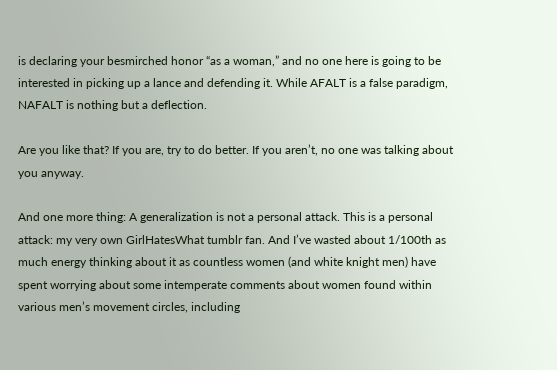is declaring your besmirched honor “as a woman,” and no one here is going to be interested in picking up a lance and defending it. While AFALT is a false paradigm, NAFALT is nothing but a deflection.

Are you like that? If you are, try to do better. If you aren’t, no one was talking about you anyway.

And one more thing: A generalization is not a personal attack. This is a personal attack: my very own GirlHatesWhat tumblr fan. And I’ve wasted about 1/100th as much energy thinking about it as countless women (and white knight men) have spent worrying about some intemperate comments about women found within various men’s movement circles, including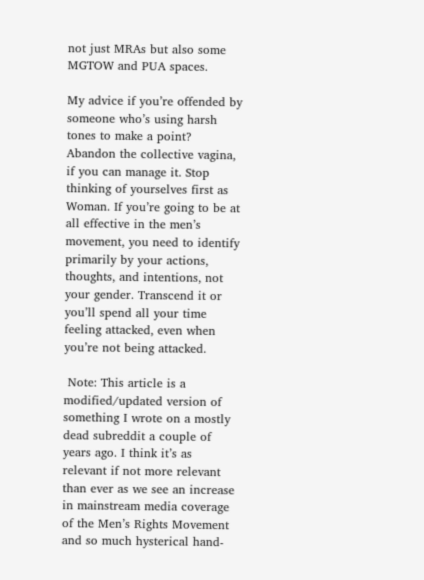not just MRAs but also some MGTOW and PUA spaces.

My advice if you’re offended by someone who’s using harsh tones to make a point? Abandon the collective vagina, if you can manage it. Stop thinking of yourselves first as Woman. If you’re going to be at all effective in the men’s movement, you need to identify primarily by your actions, thoughts, and intentions, not your gender. Transcend it or you’ll spend all your time feeling attacked, even when you’re not being attacked.

 Note: This article is a modified/updated version of something I wrote on a mostly dead subreddit a couple of years ago. I think it’s as relevant if not more relevant than ever as we see an increase in mainstream media coverage of the Men’s Rights Movement and so much hysterical hand-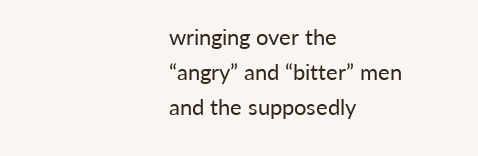wringing over the “angry” and “bitter” men and the supposedly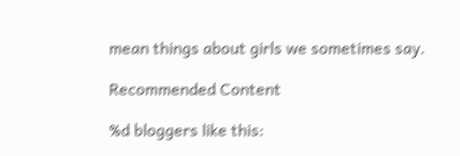mean things about girls we sometimes say.

Recommended Content

%d bloggers like this: